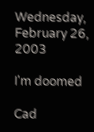Wednesday, February 26, 2003

I'm doomed

Cad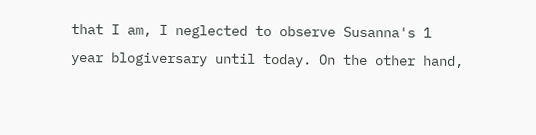that I am, I neglected to observe Susanna's 1 year blogiversary until today. On the other hand,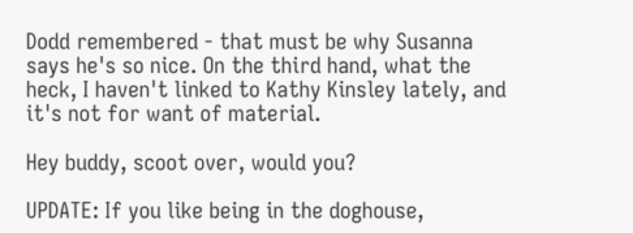Dodd remembered - that must be why Susanna says he's so nice. On the third hand, what the heck, I haven't linked to Kathy Kinsley lately, and it's not for want of material.

Hey buddy, scoot over, would you?

UPDATE: If you like being in the doghouse,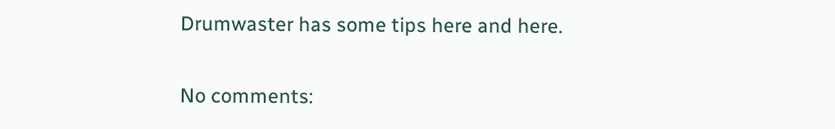Drumwaster has some tips here and here.

No comments: